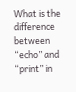What is the difference between “echo” and “print” in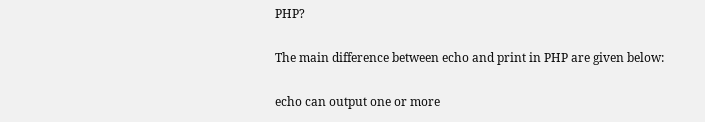PHP?

The main difference between echo and print in PHP are given below:

echo can output one or more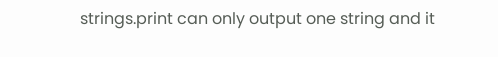strings.print can only output one string and it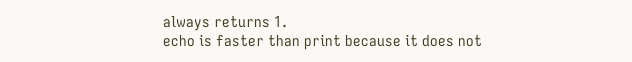always returns 1.
echo is faster than print because it does not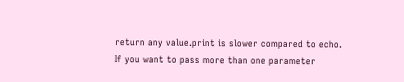return any value.print is slower compared to echo.
If you want to pass more than one parameter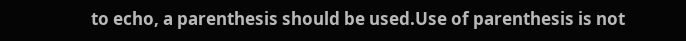to echo, a parenthesis should be used.Use of parenthesis is not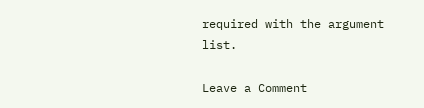required with the argument list.

Leave a Comment